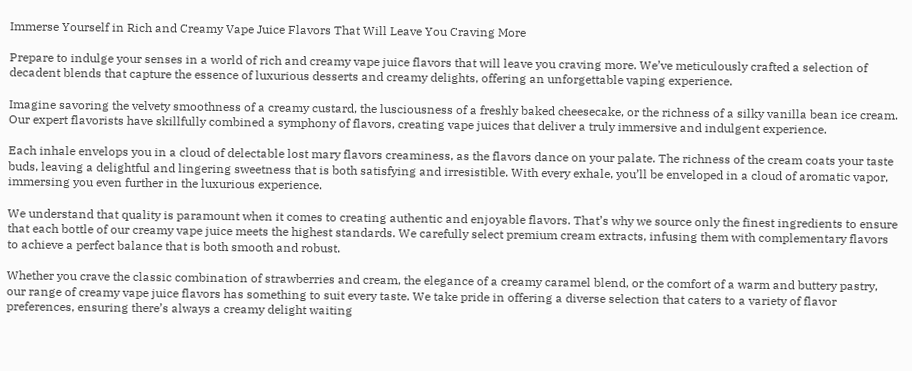Immerse Yourself in Rich and Creamy Vape Juice Flavors That Will Leave You Craving More

Prepare to indulge your senses in a world of rich and creamy vape juice flavors that will leave you craving more. We’ve meticulously crafted a selection of decadent blends that capture the essence of luxurious desserts and creamy delights, offering an unforgettable vaping experience.

Imagine savoring the velvety smoothness of a creamy custard, the lusciousness of a freshly baked cheesecake, or the richness of a silky vanilla bean ice cream. Our expert flavorists have skillfully combined a symphony of flavors, creating vape juices that deliver a truly immersive and indulgent experience.

Each inhale envelops you in a cloud of delectable lost mary flavors creaminess, as the flavors dance on your palate. The richness of the cream coats your taste buds, leaving a delightful and lingering sweetness that is both satisfying and irresistible. With every exhale, you’ll be enveloped in a cloud of aromatic vapor, immersing you even further in the luxurious experience.

We understand that quality is paramount when it comes to creating authentic and enjoyable flavors. That’s why we source only the finest ingredients to ensure that each bottle of our creamy vape juice meets the highest standards. We carefully select premium cream extracts, infusing them with complementary flavors to achieve a perfect balance that is both smooth and robust.

Whether you crave the classic combination of strawberries and cream, the elegance of a creamy caramel blend, or the comfort of a warm and buttery pastry, our range of creamy vape juice flavors has something to suit every taste. We take pride in offering a diverse selection that caters to a variety of flavor preferences, ensuring there’s always a creamy delight waiting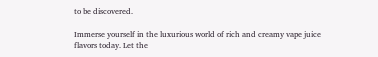to be discovered.

Immerse yourself in the luxurious world of rich and creamy vape juice flavors today. Let the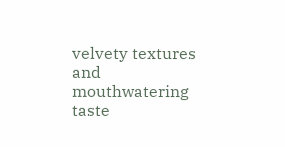velvety textures and mouthwatering taste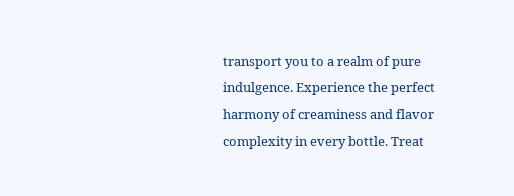transport you to a realm of pure indulgence. Experience the perfect harmony of creaminess and flavor complexity in every bottle. Treat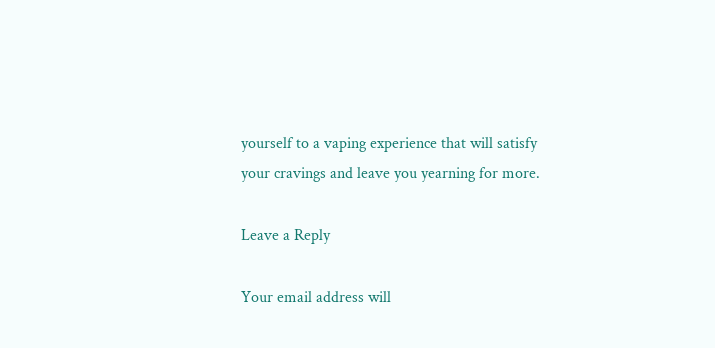yourself to a vaping experience that will satisfy your cravings and leave you yearning for more.

Leave a Reply

Your email address will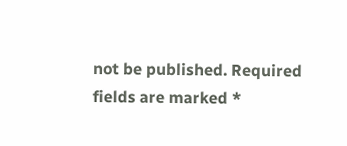not be published. Required fields are marked *